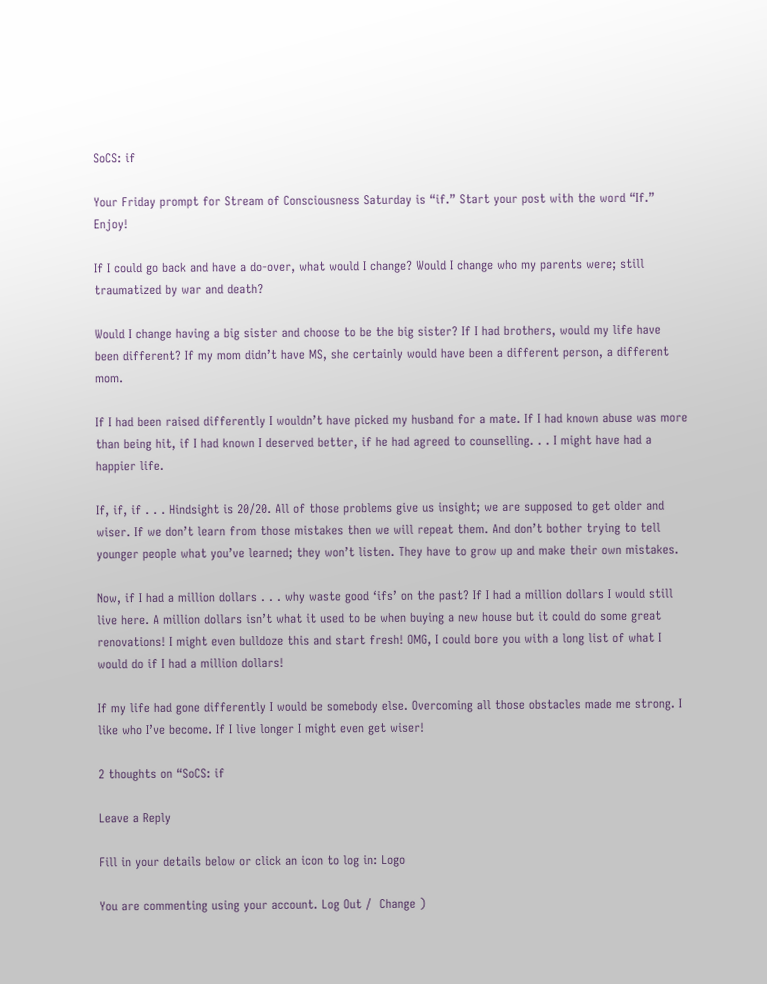SoCS: if

Your Friday prompt for Stream of Consciousness Saturday is “if.” Start your post with the word “If.” Enjoy!

If I could go back and have a do-over, what would I change? Would I change who my parents were; still traumatized by war and death?

Would I change having a big sister and choose to be the big sister? If I had brothers, would my life have been different? If my mom didn’t have MS, she certainly would have been a different person, a different mom.

If I had been raised differently I wouldn’t have picked my husband for a mate. If I had known abuse was more than being hit, if I had known I deserved better, if he had agreed to counselling. . . I might have had a happier life.

If, if, if . . . Hindsight is 20/20. All of those problems give us insight; we are supposed to get older and wiser. If we don’t learn from those mistakes then we will repeat them. And don’t bother trying to tell younger people what you’ve learned; they won’t listen. They have to grow up and make their own mistakes.

Now, if I had a million dollars . . . why waste good ‘ifs’ on the past? If I had a million dollars I would still live here. A million dollars isn’t what it used to be when buying a new house but it could do some great renovations! I might even bulldoze this and start fresh! OMG, I could bore you with a long list of what I would do if I had a million dollars!

If my life had gone differently I would be somebody else. Overcoming all those obstacles made me strong. I like who I’ve become. If I live longer I might even get wiser!

2 thoughts on “SoCS: if

Leave a Reply

Fill in your details below or click an icon to log in: Logo

You are commenting using your account. Log Out /  Change )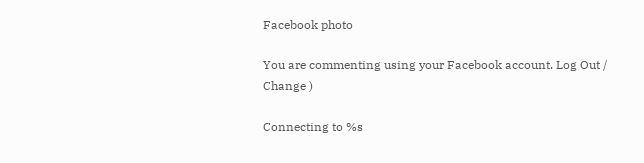Facebook photo

You are commenting using your Facebook account. Log Out /  Change )

Connecting to %s